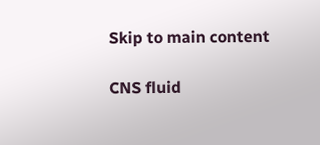Skip to main content

CNS fluid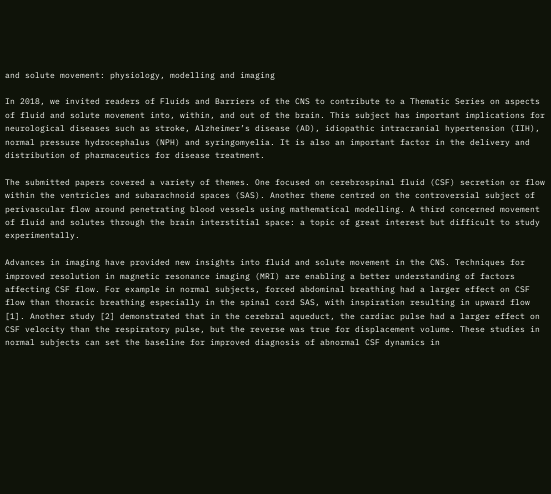and solute movement: physiology, modelling and imaging

In 2018, we invited readers of Fluids and Barriers of the CNS to contribute to a Thematic Series on aspects of fluid and solute movement into, within, and out of the brain. This subject has important implications for neurological diseases such as stroke, Alzheimer’s disease (AD), idiopathic intracranial hypertension (IIH), normal pressure hydrocephalus (NPH) and syringomyelia. It is also an important factor in the delivery and distribution of pharmaceutics for disease treatment.

The submitted papers covered a variety of themes. One focused on cerebrospinal fluid (CSF) secretion or flow within the ventricles and subarachnoid spaces (SAS). Another theme centred on the controversial subject of perivascular flow around penetrating blood vessels using mathematical modelling. A third concerned movement of fluid and solutes through the brain interstitial space: a topic of great interest but difficult to study experimentally.

Advances in imaging have provided new insights into fluid and solute movement in the CNS. Techniques for improved resolution in magnetic resonance imaging (MRI) are enabling a better understanding of factors affecting CSF flow. For example in normal subjects, forced abdominal breathing had a larger effect on CSF flow than thoracic breathing especially in the spinal cord SAS, with inspiration resulting in upward flow [1]. Another study [2] demonstrated that in the cerebral aqueduct, the cardiac pulse had a larger effect on CSF velocity than the respiratory pulse, but the reverse was true for displacement volume. These studies in normal subjects can set the baseline for improved diagnosis of abnormal CSF dynamics in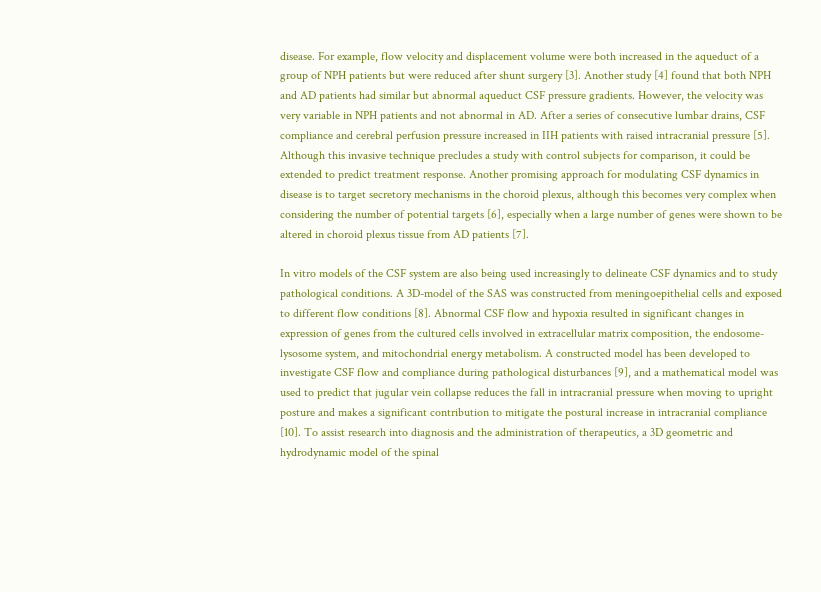disease. For example, flow velocity and displacement volume were both increased in the aqueduct of a group of NPH patients but were reduced after shunt surgery [3]. Another study [4] found that both NPH and AD patients had similar but abnormal aqueduct CSF pressure gradients. However, the velocity was very variable in NPH patients and not abnormal in AD. After a series of consecutive lumbar drains, CSF compliance and cerebral perfusion pressure increased in IIH patients with raised intracranial pressure [5]. Although this invasive technique precludes a study with control subjects for comparison, it could be extended to predict treatment response. Another promising approach for modulating CSF dynamics in disease is to target secretory mechanisms in the choroid plexus, although this becomes very complex when considering the number of potential targets [6], especially when a large number of genes were shown to be altered in choroid plexus tissue from AD patients [7].

In vitro models of the CSF system are also being used increasingly to delineate CSF dynamics and to study pathological conditions. A 3D-model of the SAS was constructed from meningoepithelial cells and exposed to different flow conditions [8]. Abnormal CSF flow and hypoxia resulted in significant changes in expression of genes from the cultured cells involved in extracellular matrix composition, the endosome-lysosome system, and mitochondrial energy metabolism. A constructed model has been developed to investigate CSF flow and compliance during pathological disturbances [9], and a mathematical model was used to predict that jugular vein collapse reduces the fall in intracranial pressure when moving to upright posture and makes a significant contribution to mitigate the postural increase in intracranial compliance [10]. To assist research into diagnosis and the administration of therapeutics, a 3D geometric and hydrodynamic model of the spinal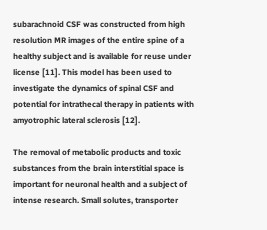subarachnoid CSF was constructed from high resolution MR images of the entire spine of a healthy subject and is available for reuse under license [11]. This model has been used to investigate the dynamics of spinal CSF and potential for intrathecal therapy in patients with amyotrophic lateral sclerosis [12].

The removal of metabolic products and toxic substances from the brain interstitial space is important for neuronal health and a subject of intense research. Small solutes, transporter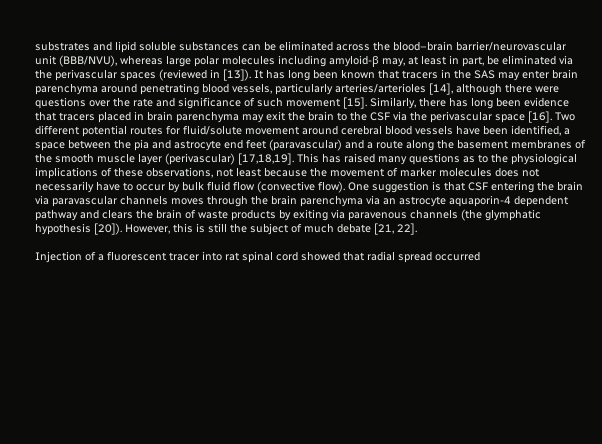substrates and lipid soluble substances can be eliminated across the blood–brain barrier/neurovascular unit (BBB/NVU), whereas large polar molecules including amyloid-β may, at least in part, be eliminated via the perivascular spaces (reviewed in [13]). It has long been known that tracers in the SAS may enter brain parenchyma around penetrating blood vessels, particularly arteries/arterioles [14], although there were questions over the rate and significance of such movement [15]. Similarly, there has long been evidence that tracers placed in brain parenchyma may exit the brain to the CSF via the perivascular space [16]. Two different potential routes for fluid/solute movement around cerebral blood vessels have been identified, a space between the pia and astrocyte end feet (paravascular) and a route along the basement membranes of the smooth muscle layer (perivascular) [17,18,19]. This has raised many questions as to the physiological implications of these observations, not least because the movement of marker molecules does not necessarily have to occur by bulk fluid flow (convective flow). One suggestion is that CSF entering the brain via paravascular channels moves through the brain parenchyma via an astrocyte aquaporin-4 dependent pathway and clears the brain of waste products by exiting via paravenous channels (the glymphatic hypothesis [20]). However, this is still the subject of much debate [21, 22].

Injection of a fluorescent tracer into rat spinal cord showed that radial spread occurred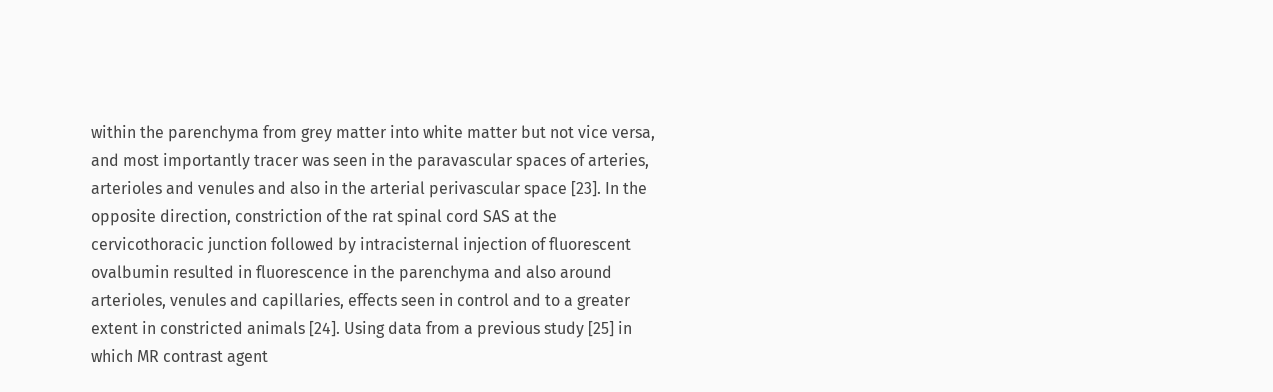within the parenchyma from grey matter into white matter but not vice versa, and most importantly tracer was seen in the paravascular spaces of arteries, arterioles and venules and also in the arterial perivascular space [23]. In the opposite direction, constriction of the rat spinal cord SAS at the cervicothoracic junction followed by intracisternal injection of fluorescent ovalbumin resulted in fluorescence in the parenchyma and also around arterioles, venules and capillaries, effects seen in control and to a greater extent in constricted animals [24]. Using data from a previous study [25] in which MR contrast agent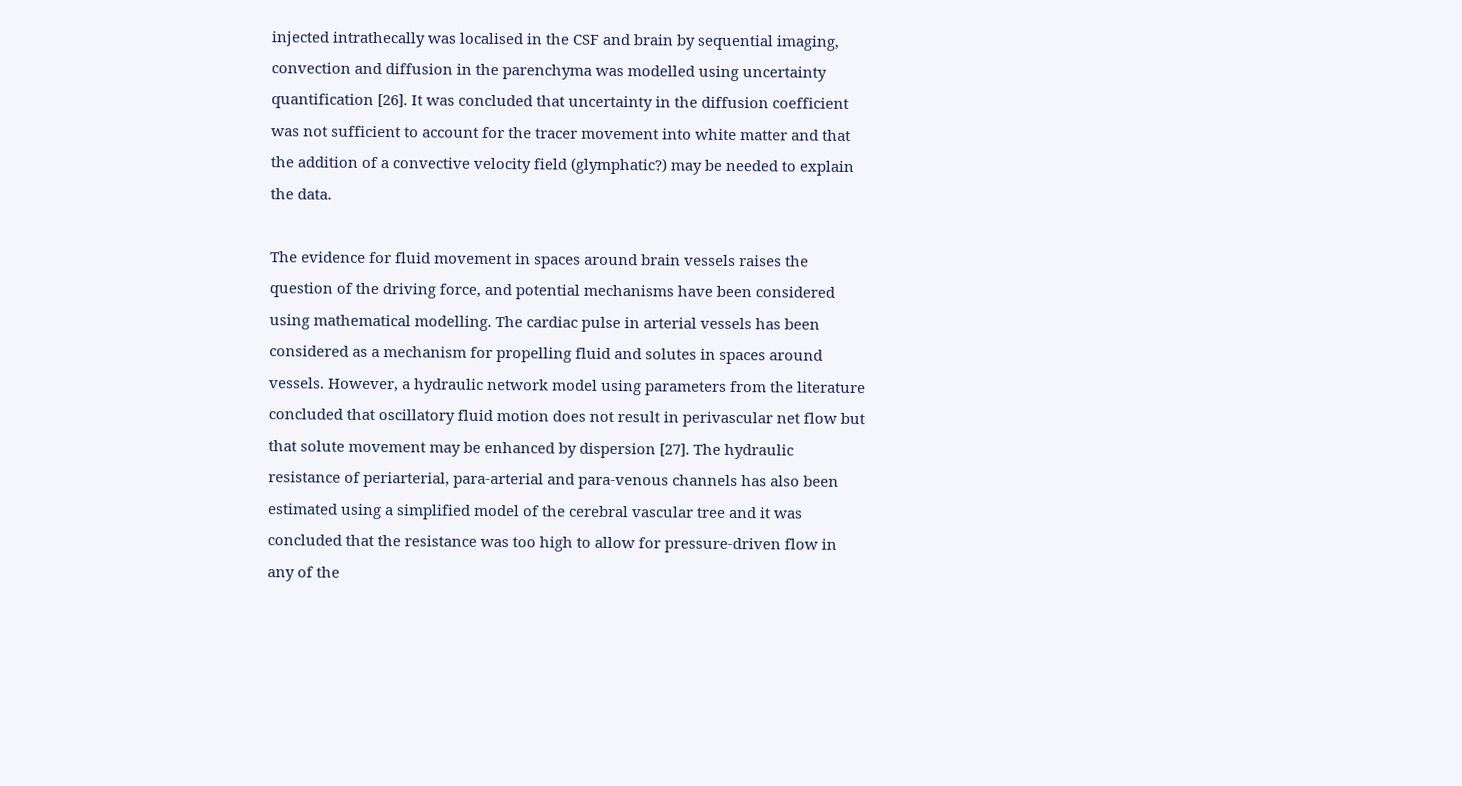injected intrathecally was localised in the CSF and brain by sequential imaging, convection and diffusion in the parenchyma was modelled using uncertainty quantification [26]. It was concluded that uncertainty in the diffusion coefficient was not sufficient to account for the tracer movement into white matter and that the addition of a convective velocity field (glymphatic?) may be needed to explain the data.

The evidence for fluid movement in spaces around brain vessels raises the question of the driving force, and potential mechanisms have been considered using mathematical modelling. The cardiac pulse in arterial vessels has been considered as a mechanism for propelling fluid and solutes in spaces around vessels. However, a hydraulic network model using parameters from the literature concluded that oscillatory fluid motion does not result in perivascular net flow but that solute movement may be enhanced by dispersion [27]. The hydraulic resistance of periarterial, para-arterial and para-venous channels has also been estimated using a simplified model of the cerebral vascular tree and it was concluded that the resistance was too high to allow for pressure-driven flow in any of the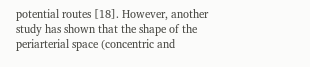potential routes [18]. However, another study has shown that the shape of the periarterial space (concentric and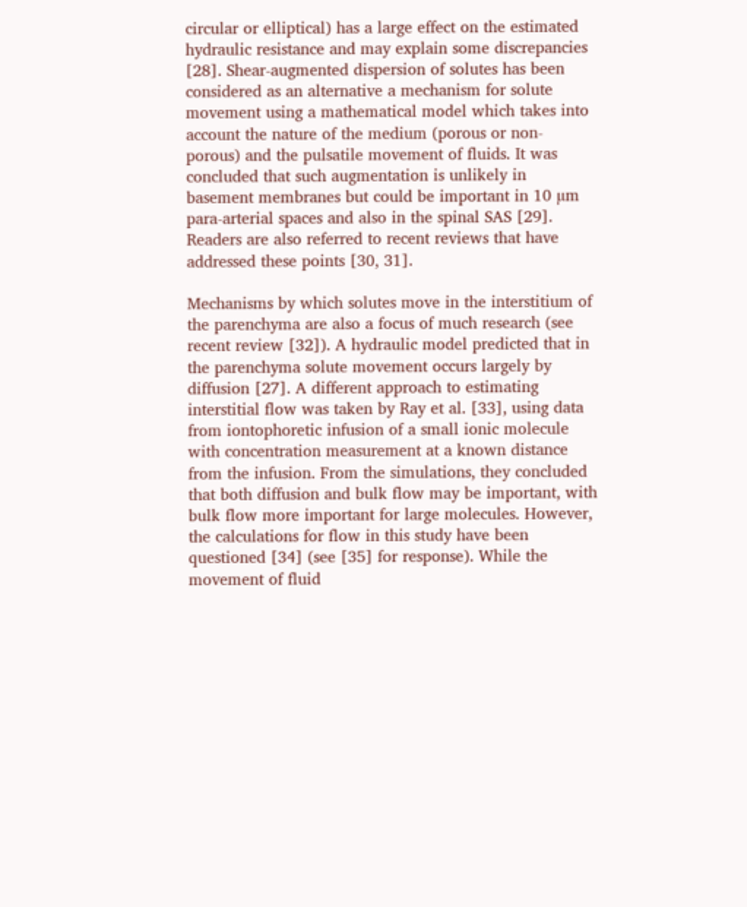circular or elliptical) has a large effect on the estimated hydraulic resistance and may explain some discrepancies [28]. Shear-augmented dispersion of solutes has been considered as an alternative a mechanism for solute movement using a mathematical model which takes into account the nature of the medium (porous or non-porous) and the pulsatile movement of fluids. It was concluded that such augmentation is unlikely in basement membranes but could be important in 10 µm para-arterial spaces and also in the spinal SAS [29]. Readers are also referred to recent reviews that have addressed these points [30, 31].

Mechanisms by which solutes move in the interstitium of the parenchyma are also a focus of much research (see recent review [32]). A hydraulic model predicted that in the parenchyma solute movement occurs largely by diffusion [27]. A different approach to estimating interstitial flow was taken by Ray et al. [33], using data from iontophoretic infusion of a small ionic molecule with concentration measurement at a known distance from the infusion. From the simulations, they concluded that both diffusion and bulk flow may be important, with bulk flow more important for large molecules. However, the calculations for flow in this study have been questioned [34] (see [35] for response). While the movement of fluid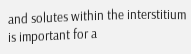and solutes within the interstitium is important for a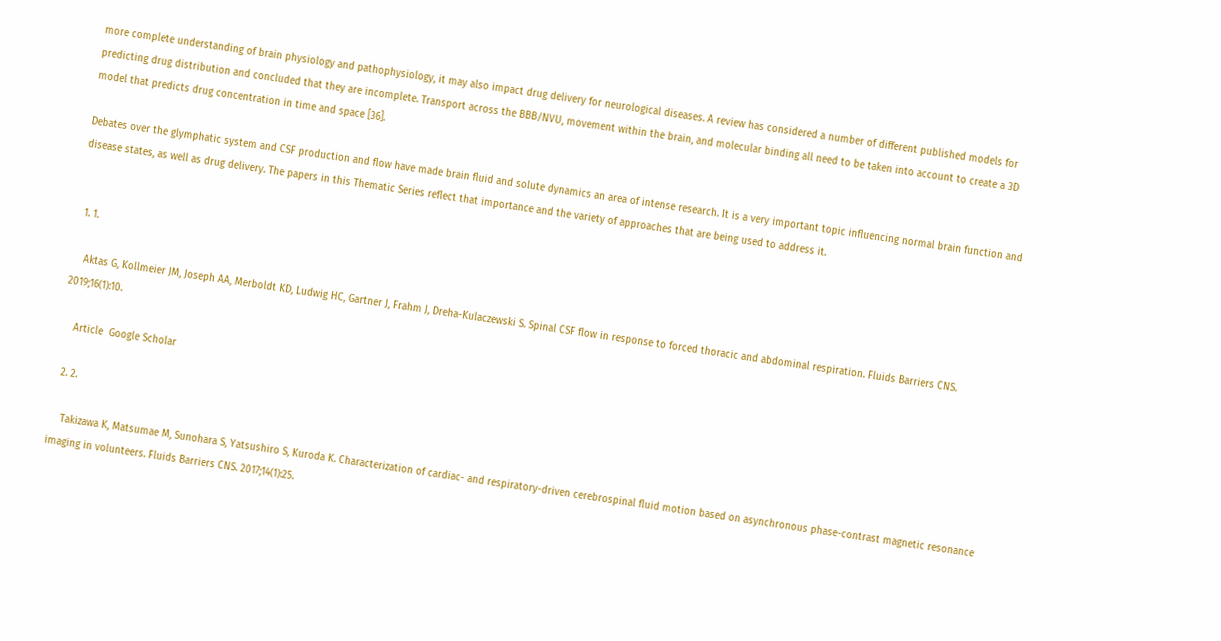more complete understanding of brain physiology and pathophysiology, it may also impact drug delivery for neurological diseases. A review has considered a number of different published models for predicting drug distribution and concluded that they are incomplete. Transport across the BBB/NVU, movement within the brain, and molecular binding all need to be taken into account to create a 3D model that predicts drug concentration in time and space [36].

Debates over the glymphatic system and CSF production and flow have made brain fluid and solute dynamics an area of intense research. It is a very important topic influencing normal brain function and disease states, as well as drug delivery. The papers in this Thematic Series reflect that importance and the variety of approaches that are being used to address it.


  1. 1.

    Aktas G, Kollmeier JM, Joseph AA, Merboldt KD, Ludwig HC, Gartner J, Frahm J, Dreha-Kulaczewski S. Spinal CSF flow in response to forced thoracic and abdominal respiration. Fluids Barriers CNS. 2019;16(1):10.

    Article  Google Scholar

  2. 2.

    Takizawa K, Matsumae M, Sunohara S, Yatsushiro S, Kuroda K. Characterization of cardiac- and respiratory-driven cerebrospinal fluid motion based on asynchronous phase-contrast magnetic resonance imaging in volunteers. Fluids Barriers CNS. 2017;14(1):25.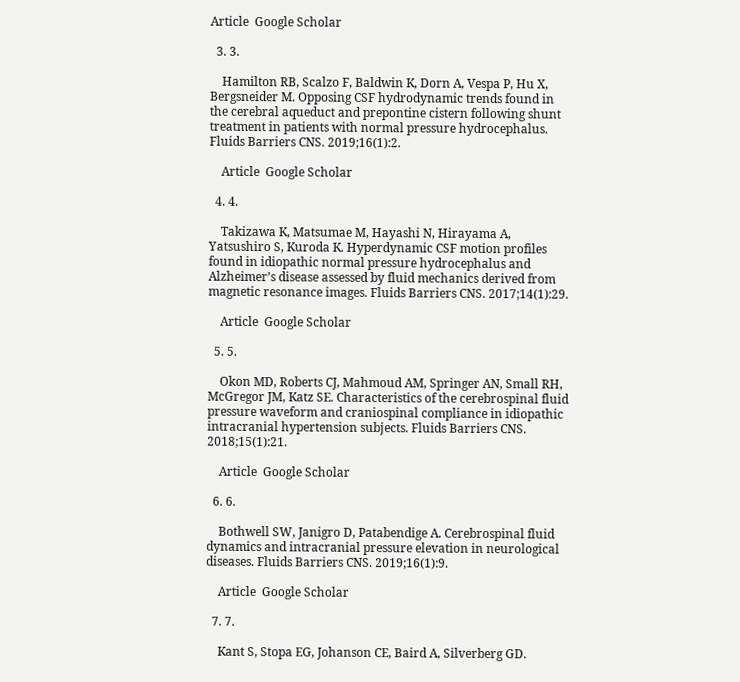Article  Google Scholar

  3. 3.

    Hamilton RB, Scalzo F, Baldwin K, Dorn A, Vespa P, Hu X, Bergsneider M. Opposing CSF hydrodynamic trends found in the cerebral aqueduct and prepontine cistern following shunt treatment in patients with normal pressure hydrocephalus. Fluids Barriers CNS. 2019;16(1):2.

    Article  Google Scholar

  4. 4.

    Takizawa K, Matsumae M, Hayashi N, Hirayama A, Yatsushiro S, Kuroda K. Hyperdynamic CSF motion profiles found in idiopathic normal pressure hydrocephalus and Alzheimer’s disease assessed by fluid mechanics derived from magnetic resonance images. Fluids Barriers CNS. 2017;14(1):29.

    Article  Google Scholar

  5. 5.

    Okon MD, Roberts CJ, Mahmoud AM, Springer AN, Small RH, McGregor JM, Katz SE. Characteristics of the cerebrospinal fluid pressure waveform and craniospinal compliance in idiopathic intracranial hypertension subjects. Fluids Barriers CNS. 2018;15(1):21.

    Article  Google Scholar

  6. 6.

    Bothwell SW, Janigro D, Patabendige A. Cerebrospinal fluid dynamics and intracranial pressure elevation in neurological diseases. Fluids Barriers CNS. 2019;16(1):9.

    Article  Google Scholar

  7. 7.

    Kant S, Stopa EG, Johanson CE, Baird A, Silverberg GD.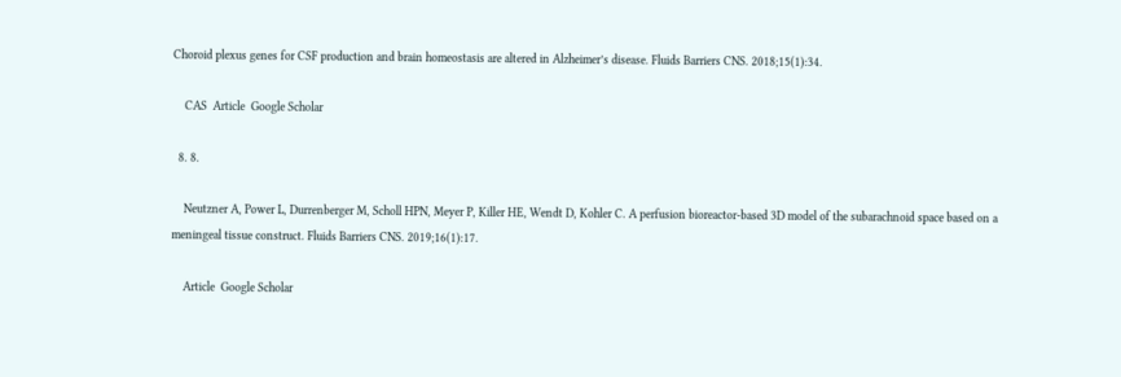Choroid plexus genes for CSF production and brain homeostasis are altered in Alzheimer’s disease. Fluids Barriers CNS. 2018;15(1):34.

    CAS  Article  Google Scholar

  8. 8.

    Neutzner A, Power L, Durrenberger M, Scholl HPN, Meyer P, Killer HE, Wendt D, Kohler C. A perfusion bioreactor-based 3D model of the subarachnoid space based on a meningeal tissue construct. Fluids Barriers CNS. 2019;16(1):17.

    Article  Google Scholar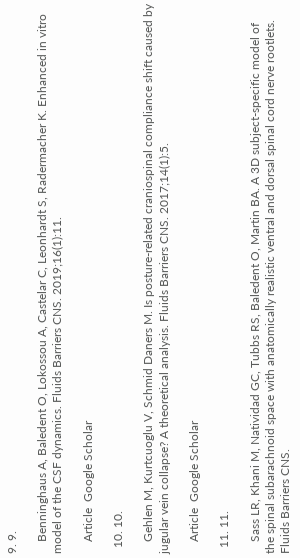9. 9.

    Benninghaus A, Baledent O, Lokossou A, Castelar C, Leonhardt S, Radermacher K. Enhanced in vitro model of the CSF dynamics. Fluids Barriers CNS. 2019;16(1):11.

    Article  Google Scholar

  10. 10.

    Gehlen M, Kurtcuoglu V, Schmid Daners M. Is posture-related craniospinal compliance shift caused by jugular vein collapse? A theoretical analysis. Fluids Barriers CNS. 2017;14(1):5.

    Article  Google Scholar

  11. 11.

    Sass LR, Khani M, Natividad GC, Tubbs RS, Baledent O, Martin BA. A 3D subject-specific model of the spinal subarachnoid space with anatomically realistic ventral and dorsal spinal cord nerve rootlets. Fluids Barriers CNS.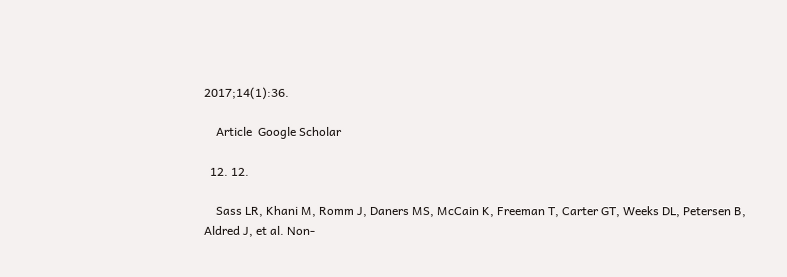2017;14(1):36.

    Article  Google Scholar

  12. 12.

    Sass LR, Khani M, Romm J, Daners MS, McCain K, Freeman T, Carter GT, Weeks DL, Petersen B, Aldred J, et al. Non-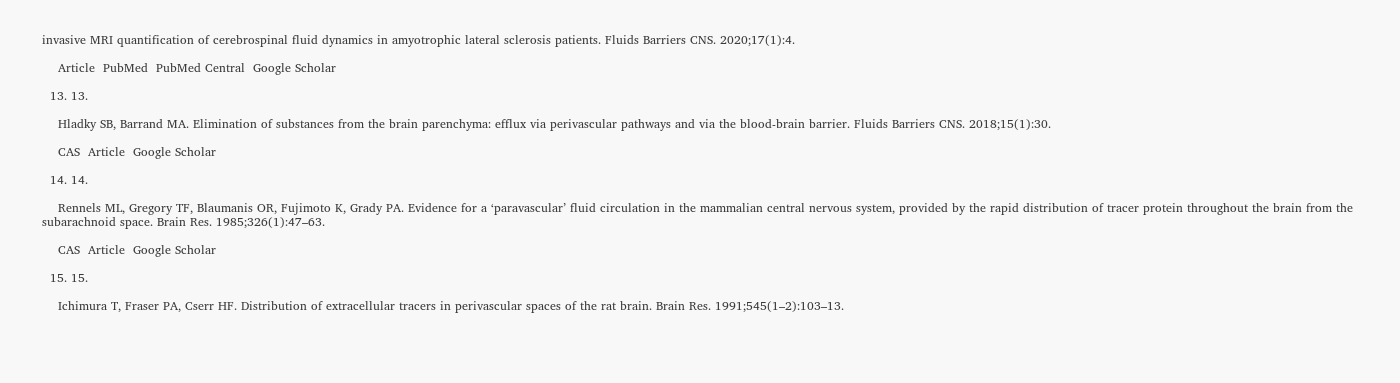invasive MRI quantification of cerebrospinal fluid dynamics in amyotrophic lateral sclerosis patients. Fluids Barriers CNS. 2020;17(1):4.

    Article  PubMed  PubMed Central  Google Scholar

  13. 13.

    Hladky SB, Barrand MA. Elimination of substances from the brain parenchyma: efflux via perivascular pathways and via the blood-brain barrier. Fluids Barriers CNS. 2018;15(1):30.

    CAS  Article  Google Scholar

  14. 14.

    Rennels ML, Gregory TF, Blaumanis OR, Fujimoto K, Grady PA. Evidence for a ‘paravascular’ fluid circulation in the mammalian central nervous system, provided by the rapid distribution of tracer protein throughout the brain from the subarachnoid space. Brain Res. 1985;326(1):47–63.

    CAS  Article  Google Scholar

  15. 15.

    Ichimura T, Fraser PA, Cserr HF. Distribution of extracellular tracers in perivascular spaces of the rat brain. Brain Res. 1991;545(1–2):103–13.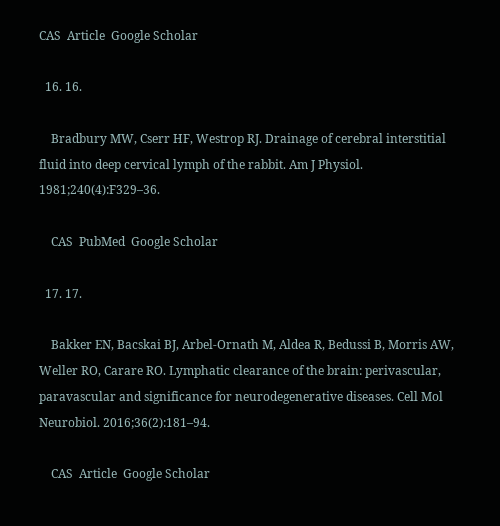CAS  Article  Google Scholar

  16. 16.

    Bradbury MW, Cserr HF, Westrop RJ. Drainage of cerebral interstitial fluid into deep cervical lymph of the rabbit. Am J Physiol. 1981;240(4):F329–36.

    CAS  PubMed  Google Scholar

  17. 17.

    Bakker EN, Bacskai BJ, Arbel-Ornath M, Aldea R, Bedussi B, Morris AW, Weller RO, Carare RO. Lymphatic clearance of the brain: perivascular, paravascular and significance for neurodegenerative diseases. Cell Mol Neurobiol. 2016;36(2):181–94.

    CAS  Article  Google Scholar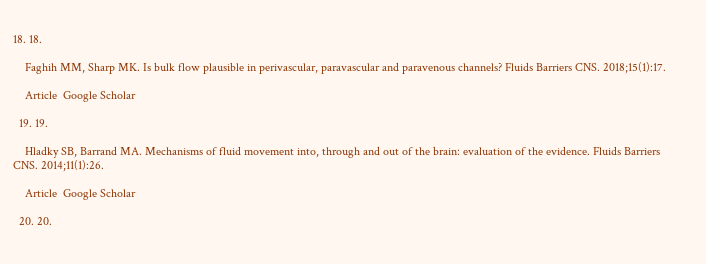18. 18.

    Faghih MM, Sharp MK. Is bulk flow plausible in perivascular, paravascular and paravenous channels? Fluids Barriers CNS. 2018;15(1):17.

    Article  Google Scholar

  19. 19.

    Hladky SB, Barrand MA. Mechanisms of fluid movement into, through and out of the brain: evaluation of the evidence. Fluids Barriers CNS. 2014;11(1):26.

    Article  Google Scholar

  20. 20.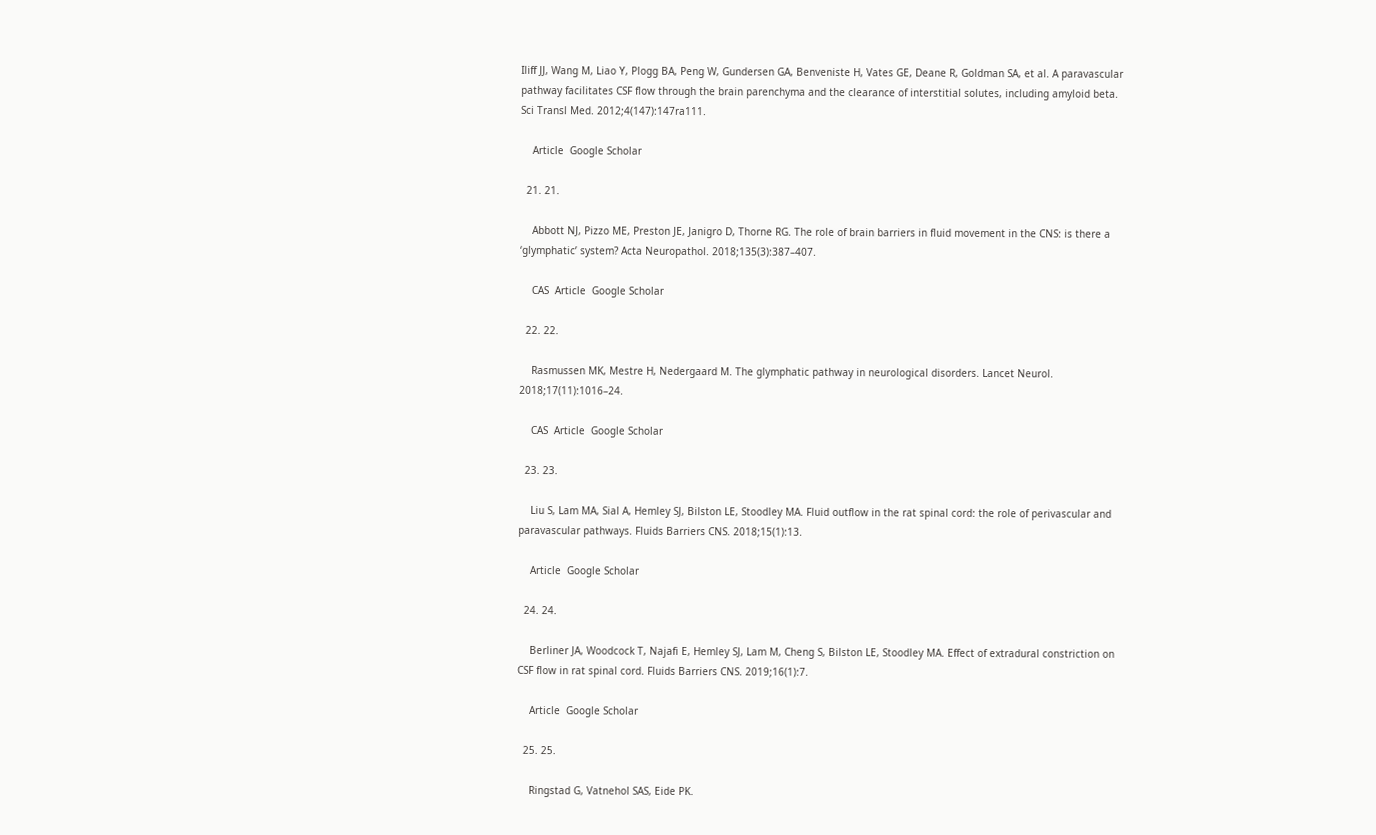Iliff JJ, Wang M, Liao Y, Plogg BA, Peng W, Gundersen GA, Benveniste H, Vates GE, Deane R, Goldman SA, et al. A paravascular pathway facilitates CSF flow through the brain parenchyma and the clearance of interstitial solutes, including amyloid beta. Sci Transl Med. 2012;4(147):147ra111.

    Article  Google Scholar

  21. 21.

    Abbott NJ, Pizzo ME, Preston JE, Janigro D, Thorne RG. The role of brain barriers in fluid movement in the CNS: is there a ‘glymphatic’ system? Acta Neuropathol. 2018;135(3):387–407.

    CAS  Article  Google Scholar

  22. 22.

    Rasmussen MK, Mestre H, Nedergaard M. The glymphatic pathway in neurological disorders. Lancet Neurol. 2018;17(11):1016–24.

    CAS  Article  Google Scholar

  23. 23.

    Liu S, Lam MA, Sial A, Hemley SJ, Bilston LE, Stoodley MA. Fluid outflow in the rat spinal cord: the role of perivascular and paravascular pathways. Fluids Barriers CNS. 2018;15(1):13.

    Article  Google Scholar

  24. 24.

    Berliner JA, Woodcock T, Najafi E, Hemley SJ, Lam M, Cheng S, Bilston LE, Stoodley MA. Effect of extradural constriction on CSF flow in rat spinal cord. Fluids Barriers CNS. 2019;16(1):7.

    Article  Google Scholar

  25. 25.

    Ringstad G, Vatnehol SAS, Eide PK.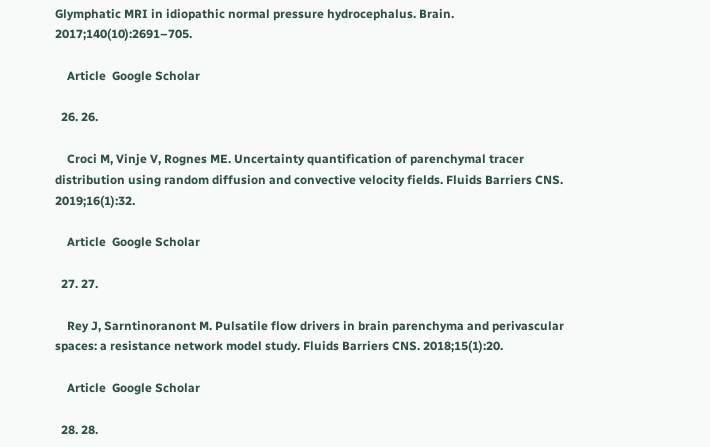Glymphatic MRI in idiopathic normal pressure hydrocephalus. Brain. 2017;140(10):2691–705.

    Article  Google Scholar

  26. 26.

    Croci M, Vinje V, Rognes ME. Uncertainty quantification of parenchymal tracer distribution using random diffusion and convective velocity fields. Fluids Barriers CNS. 2019;16(1):32.

    Article  Google Scholar

  27. 27.

    Rey J, Sarntinoranont M. Pulsatile flow drivers in brain parenchyma and perivascular spaces: a resistance network model study. Fluids Barriers CNS. 2018;15(1):20.

    Article  Google Scholar

  28. 28.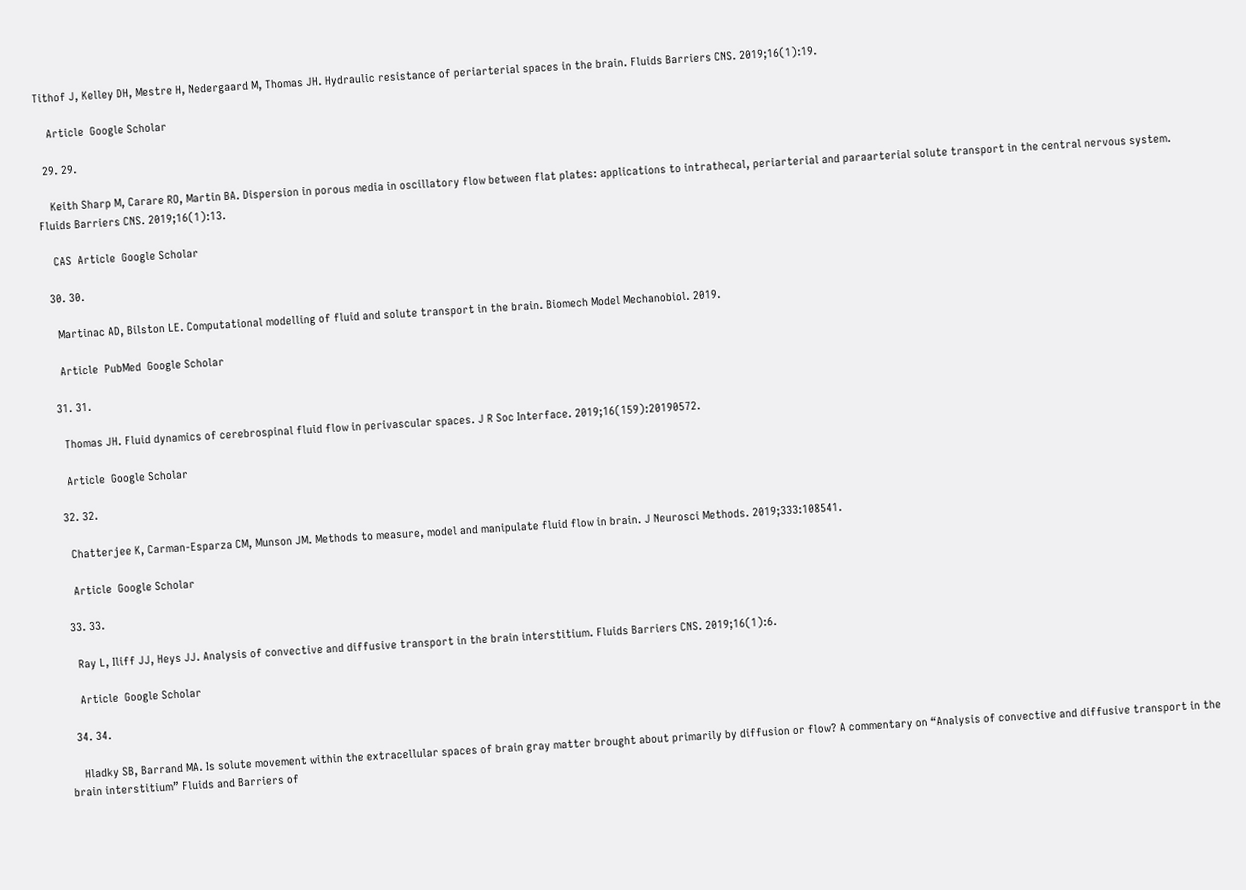Tithof J, Kelley DH, Mestre H, Nedergaard M, Thomas JH. Hydraulic resistance of periarterial spaces in the brain. Fluids Barriers CNS. 2019;16(1):19.

    Article  Google Scholar

  29. 29.

    Keith Sharp M, Carare RO, Martin BA. Dispersion in porous media in oscillatory flow between flat plates: applications to intrathecal, periarterial and paraarterial solute transport in the central nervous system. Fluids Barriers CNS. 2019;16(1):13.

    CAS  Article  Google Scholar

  30. 30.

    Martinac AD, Bilston LE. Computational modelling of fluid and solute transport in the brain. Biomech Model Mechanobiol. 2019.

    Article  PubMed  Google Scholar

  31. 31.

    Thomas JH. Fluid dynamics of cerebrospinal fluid flow in perivascular spaces. J R Soc Interface. 2019;16(159):20190572.

    Article  Google Scholar

  32. 32.

    Chatterjee K, Carman-Esparza CM, Munson JM. Methods to measure, model and manipulate fluid flow in brain. J Neurosci Methods. 2019;333:108541.

    Article  Google Scholar

  33. 33.

    Ray L, Iliff JJ, Heys JJ. Analysis of convective and diffusive transport in the brain interstitium. Fluids Barriers CNS. 2019;16(1):6.

    Article  Google Scholar

  34. 34.

    Hladky SB, Barrand MA. Is solute movement within the extracellular spaces of brain gray matter brought about primarily by diffusion or flow? A commentary on “Analysis of convective and diffusive transport in the brain interstitium” Fluids and Barriers of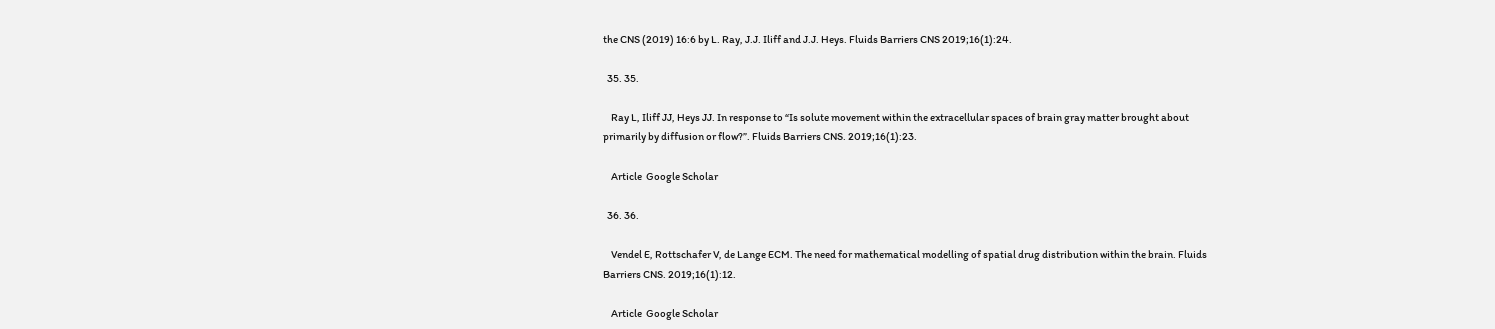the CNS (2019) 16:6 by L. Ray, J.J. Iliff and J.J. Heys. Fluids Barriers CNS 2019;16(1):24.

  35. 35.

    Ray L, Iliff JJ, Heys JJ. In response to “Is solute movement within the extracellular spaces of brain gray matter brought about primarily by diffusion or flow?”. Fluids Barriers CNS. 2019;16(1):23.

    Article  Google Scholar

  36. 36.

    Vendel E, Rottschafer V, de Lange ECM. The need for mathematical modelling of spatial drug distribution within the brain. Fluids Barriers CNS. 2019;16(1):12.

    Article  Google Scholar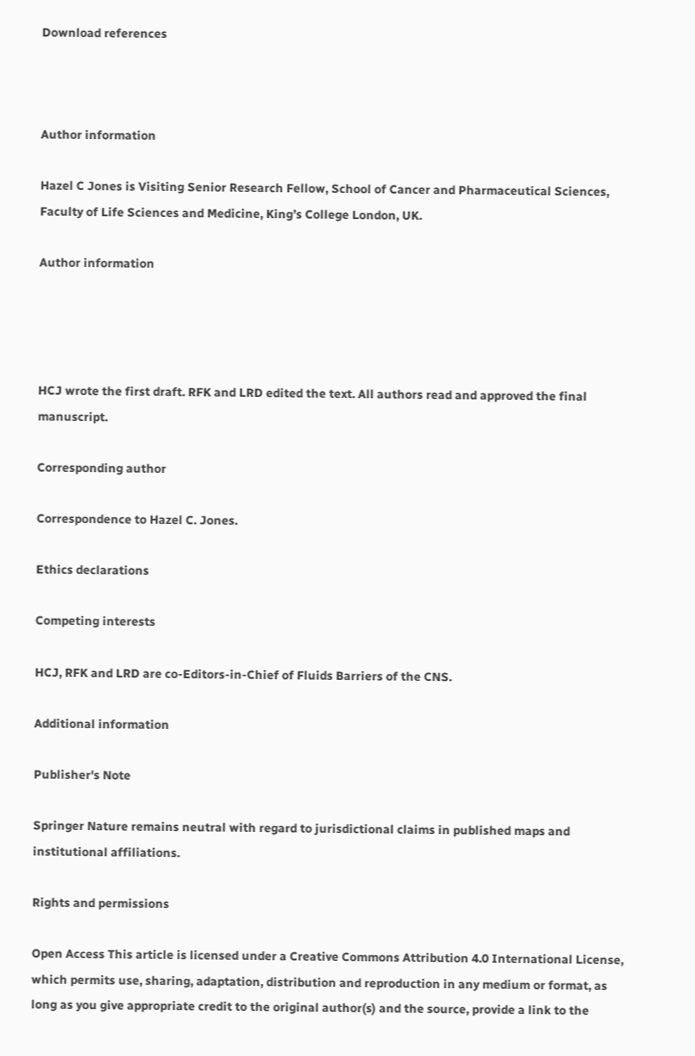Download references



Author information

Hazel C Jones is Visiting Senior Research Fellow, School of Cancer and Pharmaceutical Sciences, Faculty of Life Sciences and Medicine, King’s College London, UK.

Author information




HCJ wrote the first draft. RFK and LRD edited the text. All authors read and approved the final manuscript.

Corresponding author

Correspondence to Hazel C. Jones.

Ethics declarations

Competing interests

HCJ, RFK and LRD are co-Editors-in-Chief of Fluids Barriers of the CNS.

Additional information

Publisher's Note

Springer Nature remains neutral with regard to jurisdictional claims in published maps and institutional affiliations.

Rights and permissions

Open Access This article is licensed under a Creative Commons Attribution 4.0 International License, which permits use, sharing, adaptation, distribution and reproduction in any medium or format, as long as you give appropriate credit to the original author(s) and the source, provide a link to the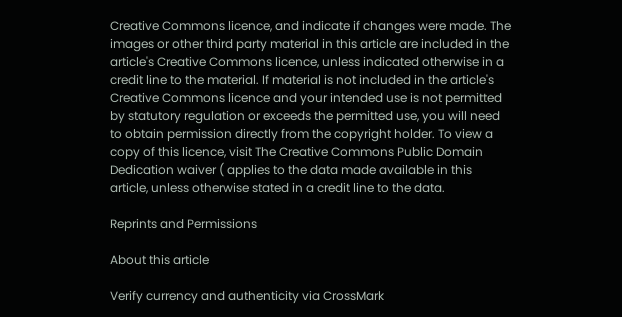Creative Commons licence, and indicate if changes were made. The images or other third party material in this article are included in the article's Creative Commons licence, unless indicated otherwise in a credit line to the material. If material is not included in the article's Creative Commons licence and your intended use is not permitted by statutory regulation or exceeds the permitted use, you will need to obtain permission directly from the copyright holder. To view a copy of this licence, visit The Creative Commons Public Domain Dedication waiver ( applies to the data made available in this article, unless otherwise stated in a credit line to the data.

Reprints and Permissions

About this article

Verify currency and authenticity via CrossMark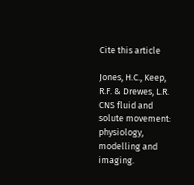Cite this article

Jones, H.C., Keep, R.F. & Drewes, L.R. CNS fluid and solute movement: physiology, modelling and imaging.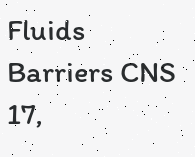Fluids Barriers CNS 17,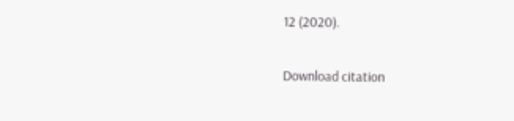12 (2020).

Download citation